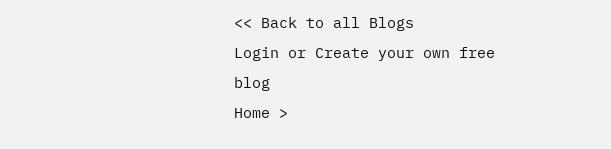<< Back to all Blogs
Login or Create your own free blog
Home >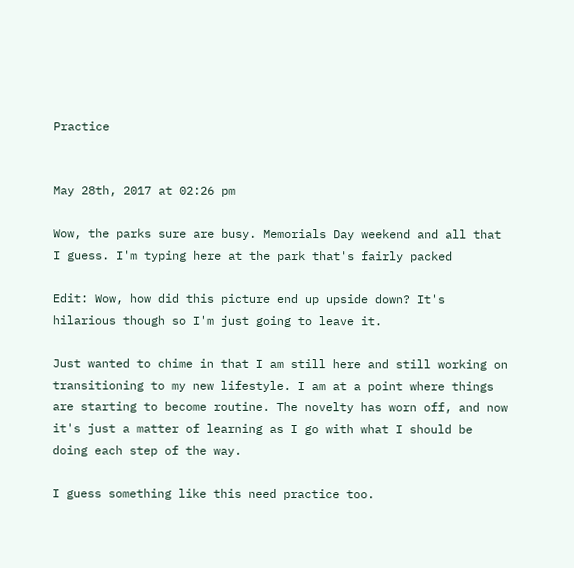Practice


May 28th, 2017 at 02:26 pm

Wow, the parks sure are busy. Memorials Day weekend and all that I guess. I'm typing here at the park that's fairly packed

Edit: Wow, how did this picture end up upside down? It's hilarious though so I'm just going to leave it.

Just wanted to chime in that I am still here and still working on transitioning to my new lifestyle. I am at a point where things are starting to become routine. The novelty has worn off, and now it's just a matter of learning as I go with what I should be doing each step of the way.

I guess something like this need practice too.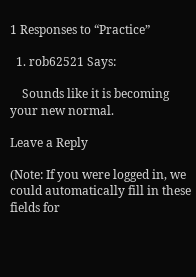1 Responses to “Practice”

  1. rob62521 Says:

    Sounds like it is becoming your new normal.

Leave a Reply

(Note: If you were logged in, we could automatically fill in these fields for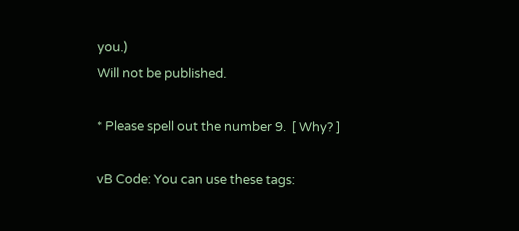you.)
Will not be published.

* Please spell out the number 9.  [ Why? ]

vB Code: You can use these tags: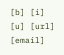[b] [i] [u] [url] [email]